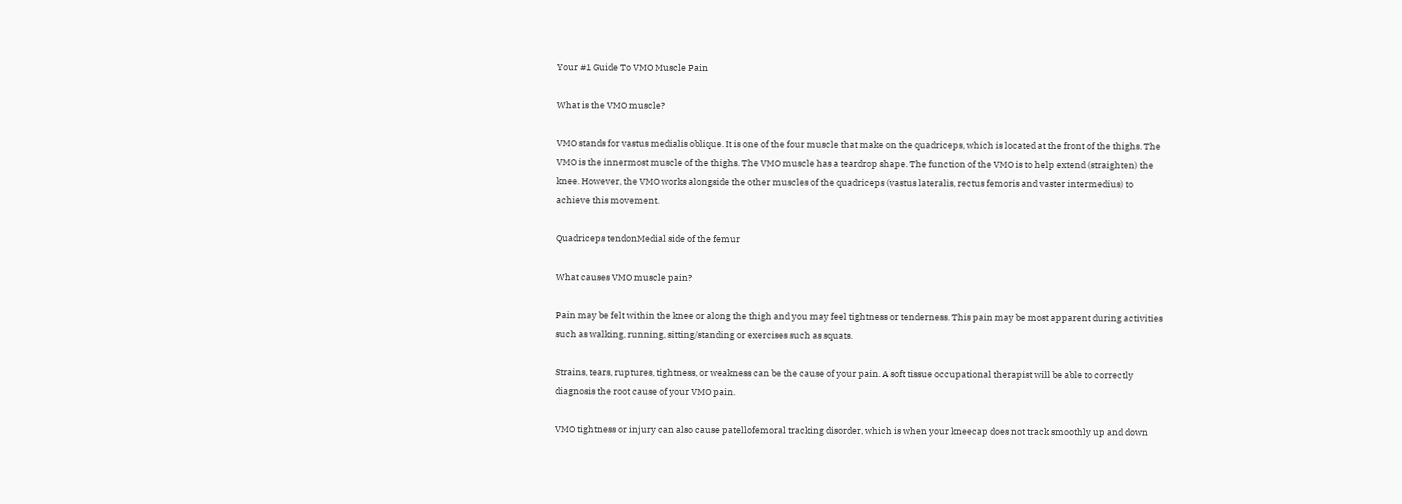Your #1 Guide To VMO Muscle Pain

What is the VMO muscle?

VMO stands for vastus medialis oblique. It is one of the four muscle that make on the quadriceps, which is located at the front of the thighs. The VMO is the innermost muscle of the thighs. The VMO muscle has a teardrop shape. The function of the VMO is to help extend (straighten) the knee. However, the VMO works alongside the other muscles of the quadriceps (vastus lateralis, rectus femoris and vaster intermedius) to achieve this movement.

Quadriceps tendonMedial side of the femur

What causes VMO muscle pain?

Pain may be felt within the knee or along the thigh and you may feel tightness or tenderness. This pain may be most apparent during activities such as walking, running, sitting/standing or exercises such as squats.

Strains, tears, ruptures, tightness, or weakness can be the cause of your pain. A soft tissue occupational therapist will be able to correctly diagnosis the root cause of your VMO pain.

VMO tightness or injury can also cause patellofemoral tracking disorder, which is when your kneecap does not track smoothly up and down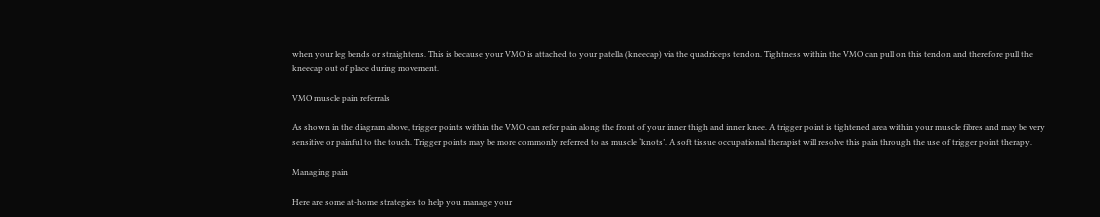when your leg bends or straightens. This is because your VMO is attached to your patella (kneecap) via the quadriceps tendon. Tightness within the VMO can pull on this tendon and therefore pull the kneecap out of place during movement.

VMO muscle pain referrals

As shown in the diagram above, trigger points within the VMO can refer pain along the front of your inner thigh and inner knee. A trigger point is tightened area within your muscle fibres and may be very sensitive or painful to the touch. Trigger points may be more commonly referred to as muscle ‘knots’. A soft tissue occupational therapist will resolve this pain through the use of trigger point therapy.

Managing pain

Here are some at-home strategies to help you manage your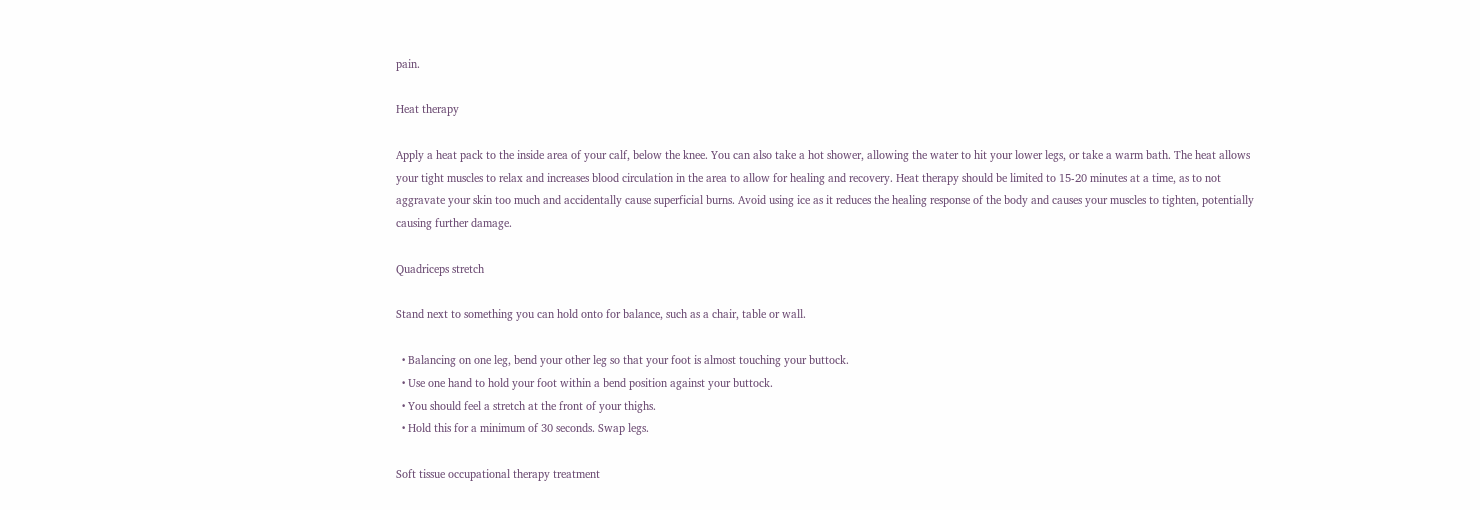pain.

Heat therapy

Apply a heat pack to the inside area of your calf, below the knee. You can also take a hot shower, allowing the water to hit your lower legs, or take a warm bath. The heat allows your tight muscles to relax and increases blood circulation in the area to allow for healing and recovery. Heat therapy should be limited to 15-20 minutes at a time, as to not aggravate your skin too much and accidentally cause superficial burns. Avoid using ice as it reduces the healing response of the body and causes your muscles to tighten, potentially causing further damage.

Quadriceps stretch

Stand next to something you can hold onto for balance, such as a chair, table or wall.

  • Balancing on one leg, bend your other leg so that your foot is almost touching your buttock.
  • Use one hand to hold your foot within a bend position against your buttock.
  • You should feel a stretch at the front of your thighs.
  • Hold this for a minimum of 30 seconds. Swap legs.

Soft tissue occupational therapy treatment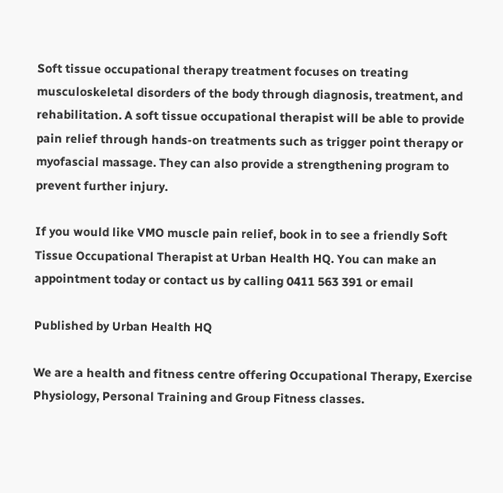Soft tissue occupational therapy treatment focuses on treating musculoskeletal disorders of the body through diagnosis, treatment, and rehabilitation. A soft tissue occupational therapist will be able to provide pain relief through hands-on treatments such as trigger point therapy or myofascial massage. They can also provide a strengthening program to prevent further injury.

If you would like VMO muscle pain relief, book in to see a friendly Soft Tissue Occupational Therapist at Urban Health HQ. You can make an appointment today or contact us by calling 0411 563 391 or email

Published by Urban Health HQ

We are a health and fitness centre offering Occupational Therapy, Exercise Physiology, Personal Training and Group Fitness classes.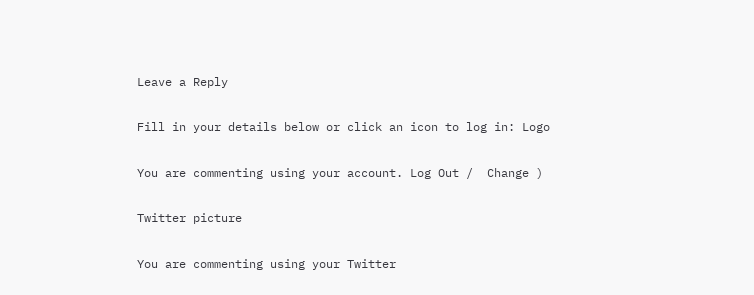Leave a Reply

Fill in your details below or click an icon to log in: Logo

You are commenting using your account. Log Out /  Change )

Twitter picture

You are commenting using your Twitter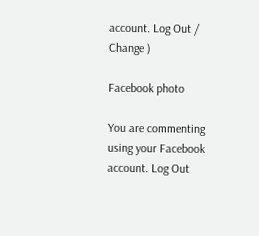account. Log Out /  Change )

Facebook photo

You are commenting using your Facebook account. Log Out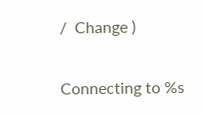/  Change )

Connecting to %s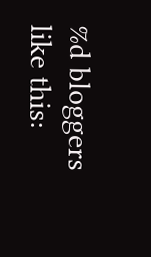%d bloggers like this: